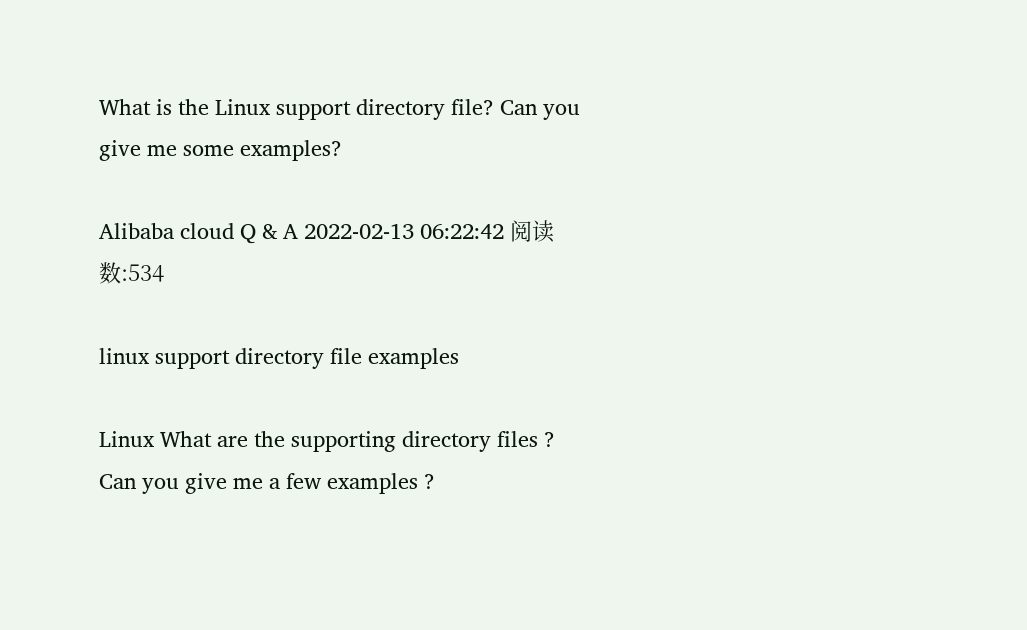What is the Linux support directory file? Can you give me some examples?

Alibaba cloud Q & A 2022-02-13 06:22:42 阅读数:534

linux support directory file examples

Linux What are the supporting directory files ? Can you give me a few examples ?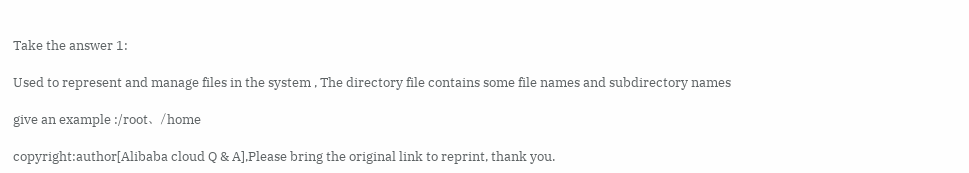Take the answer 1:

Used to represent and manage files in the system , The directory file contains some file names and subdirectory names

give an example :/root、/home

copyright:author[Alibaba cloud Q & A],Please bring the original link to reprint, thank you.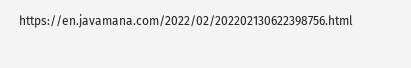https://en.javamana.com/2022/02/202202130622398756.html